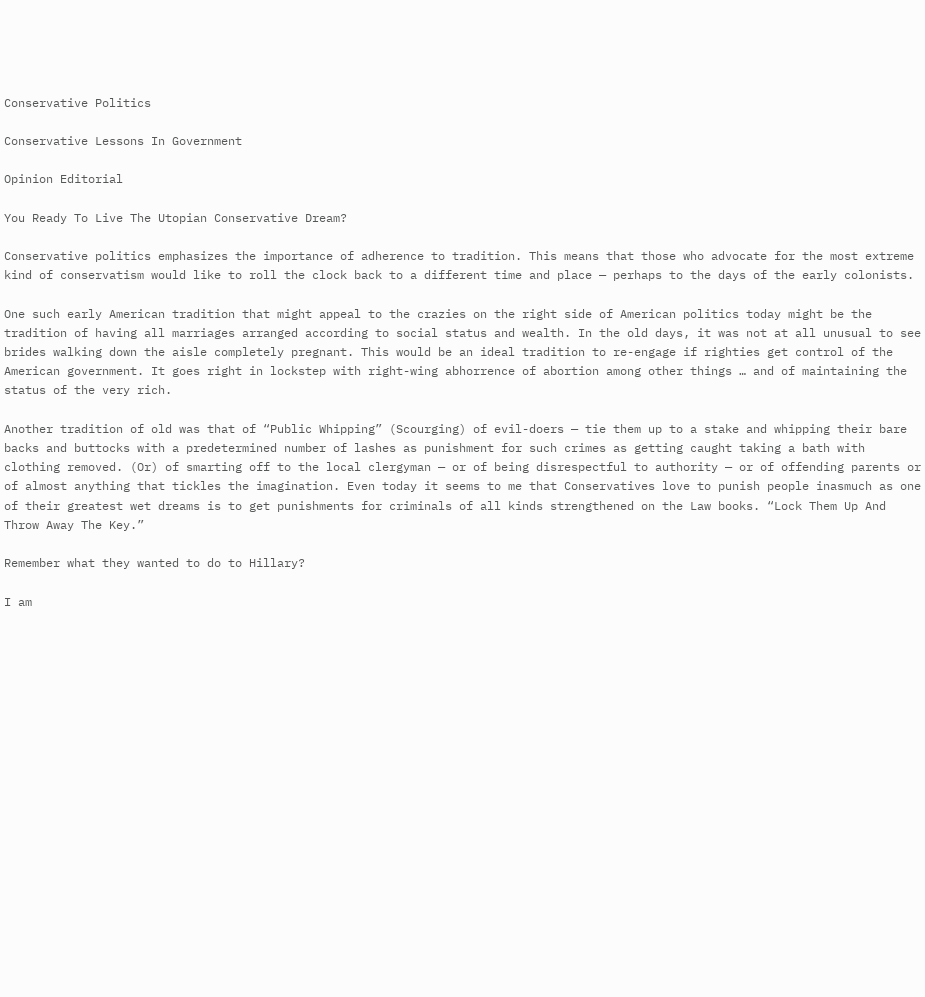Conservative Politics

Conservative Lessons In Government

Opinion Editorial

You Ready To Live The Utopian Conservative Dream?

Conservative politics emphasizes the importance of adherence to tradition. This means that those who advocate for the most extreme kind of conservatism would like to roll the clock back to a different time and place — perhaps to the days of the early colonists.

One such early American tradition that might appeal to the crazies on the right side of American politics today might be the tradition of having all marriages arranged according to social status and wealth. In the old days, it was not at all unusual to see brides walking down the aisle completely pregnant. This would be an ideal tradition to re-engage if righties get control of the American government. It goes right in lockstep with right-wing abhorrence of abortion among other things … and of maintaining the status of the very rich.

Another tradition of old was that of “Public Whipping” (Scourging) of evil-doers — tie them up to a stake and whipping their bare backs and buttocks with a predetermined number of lashes as punishment for such crimes as getting caught taking a bath with clothing removed. (Or) of smarting off to the local clergyman — or of being disrespectful to authority — or of offending parents or of almost anything that tickles the imagination. Even today it seems to me that Conservatives love to punish people inasmuch as one of their greatest wet dreams is to get punishments for criminals of all kinds strengthened on the Law books. “Lock Them Up And Throw Away The Key.”

Remember what they wanted to do to Hillary?

I am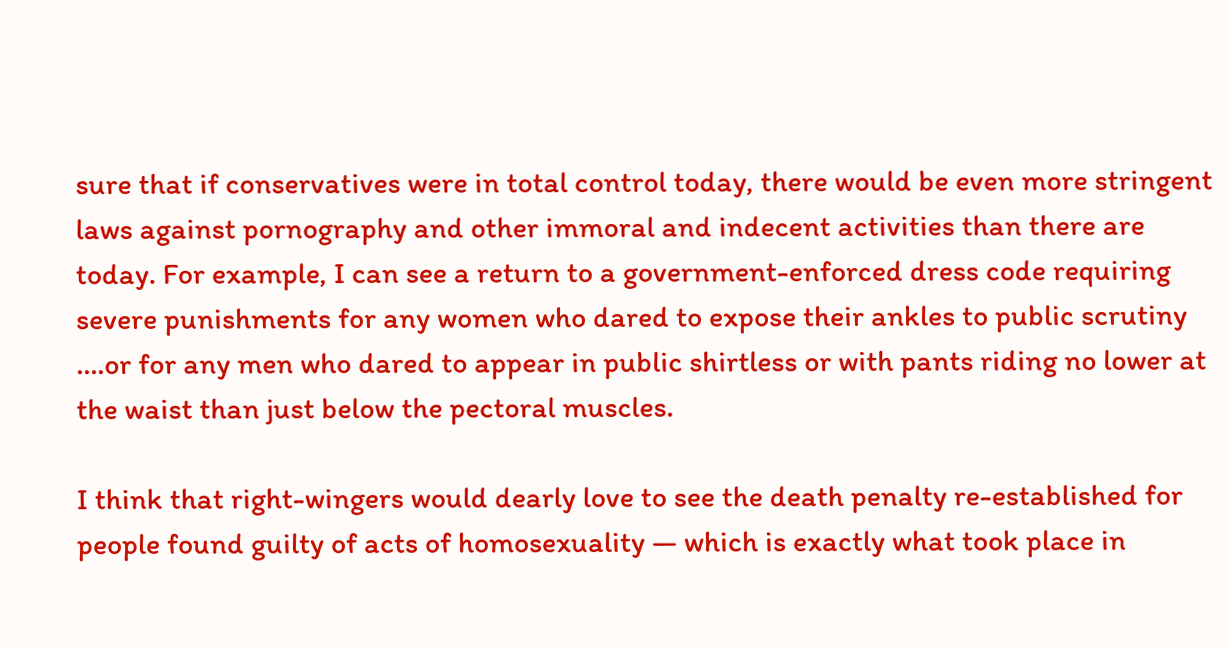sure that if conservatives were in total control today, there would be even more stringent laws against pornography and other immoral and indecent activities than there are today. For example, I can see a return to a government-enforced dress code requiring severe punishments for any women who dared to expose their ankles to public scrutiny ….or for any men who dared to appear in public shirtless or with pants riding no lower at the waist than just below the pectoral muscles.

I think that right-wingers would dearly love to see the death penalty re-established for people found guilty of acts of homosexuality — which is exactly what took place in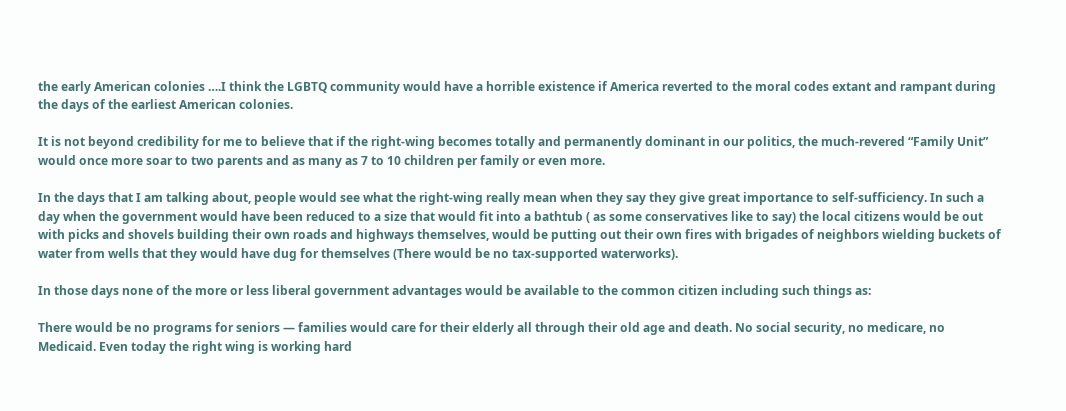the early American colonies ….I think the LGBTQ community would have a horrible existence if America reverted to the moral codes extant and rampant during the days of the earliest American colonies.

It is not beyond credibility for me to believe that if the right-wing becomes totally and permanently dominant in our politics, the much-revered “Family Unit” would once more soar to two parents and as many as 7 to 10 children per family or even more.

In the days that I am talking about, people would see what the right-wing really mean when they say they give great importance to self-sufficiency. In such a day when the government would have been reduced to a size that would fit into a bathtub ( as some conservatives like to say) the local citizens would be out with picks and shovels building their own roads and highways themselves, would be putting out their own fires with brigades of neighbors wielding buckets of water from wells that they would have dug for themselves (There would be no tax-supported waterworks).

In those days none of the more or less liberal government advantages would be available to the common citizen including such things as:

There would be no programs for seniors — families would care for their elderly all through their old age and death. No social security, no medicare, no Medicaid. Even today the right wing is working hard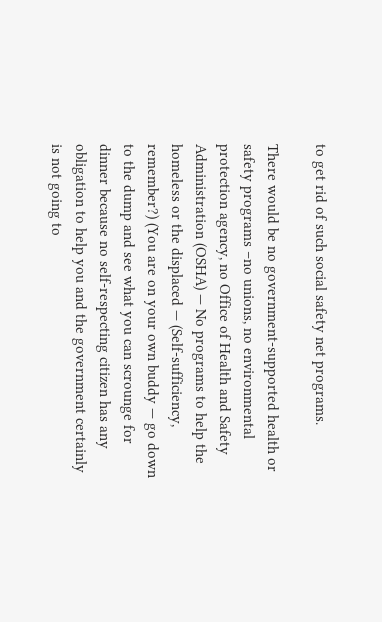to get rid of such social safety net programs.

There would be no government-supported health or safety programs –no unions, no environmental protection agency, no Office of Health and Safety Administration (OSHA) — No programs to help the homeless or the displaced — (Self-sufficiency, remember?) (You are on your own buddy — go down to the dump and see what you can scrounge for dinner because no self-respecting citizen has any obligation to help you and the government certainly is not going to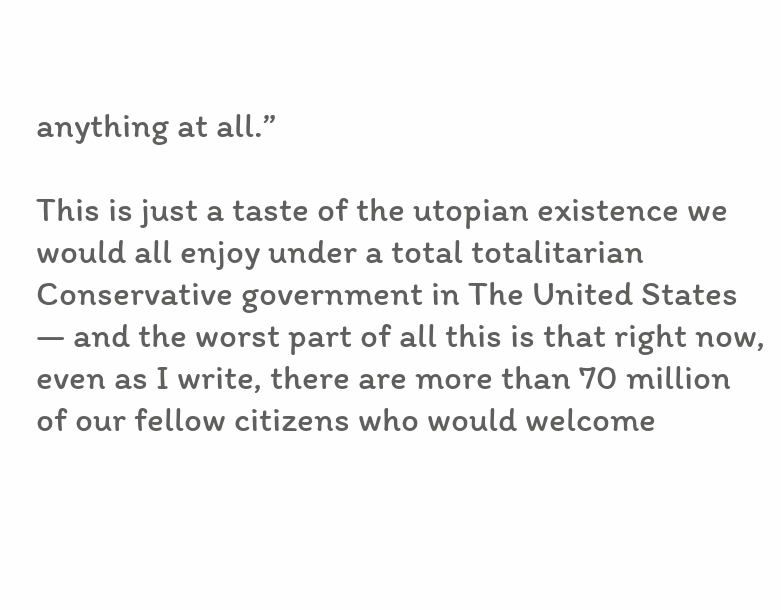anything at all.”

This is just a taste of the utopian existence we would all enjoy under a total totalitarian Conservative government in The United States — and the worst part of all this is that right now, even as I write, there are more than 70 million of our fellow citizens who would welcome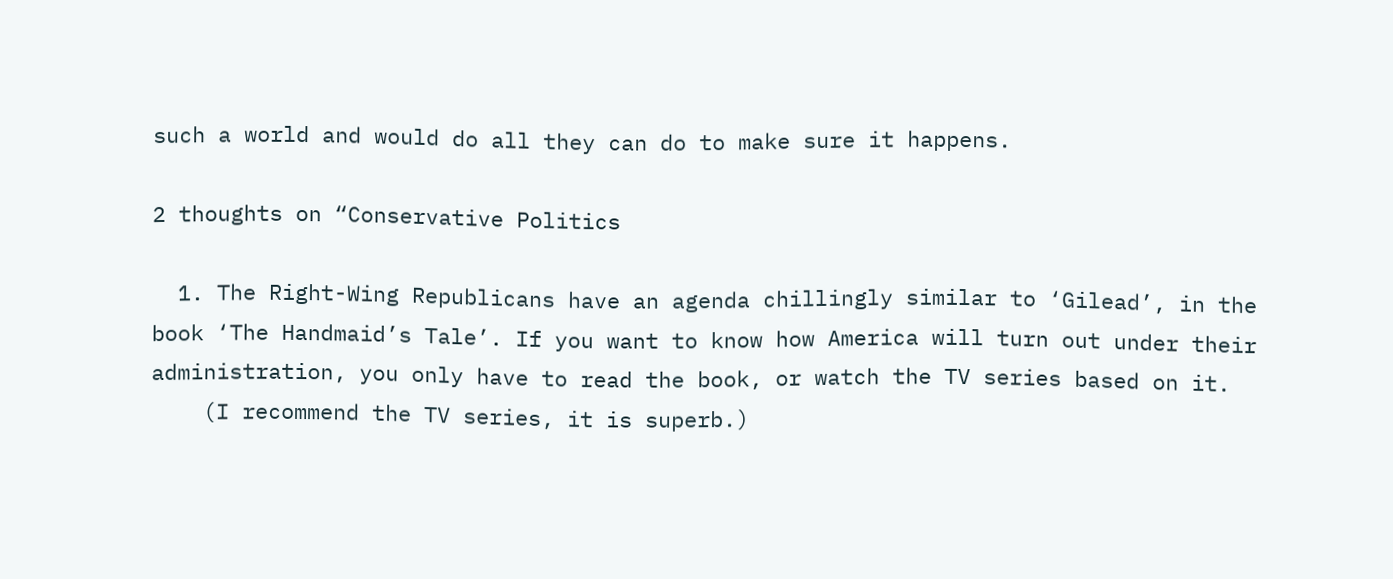such a world and would do all they can do to make sure it happens.

2 thoughts on “Conservative Politics

  1. The Right-Wing Republicans have an agenda chillingly similar to ‘Gilead’, in the book ‘The Handmaid’s Tale’. If you want to know how America will turn out under their administration, you only have to read the book, or watch the TV series based on it.
    (I recommend the TV series, it is superb.)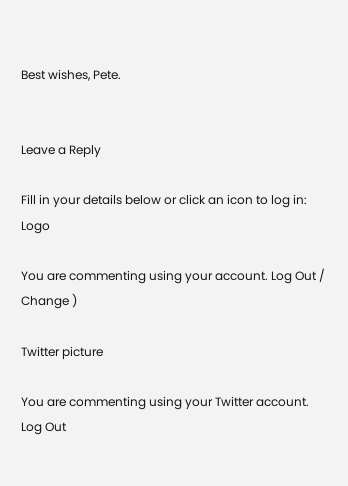Best wishes, Pete.


Leave a Reply

Fill in your details below or click an icon to log in: Logo

You are commenting using your account. Log Out /  Change )

Twitter picture

You are commenting using your Twitter account. Log Out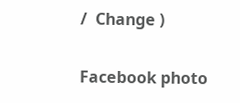/  Change )

Facebook photo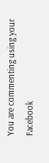You are commenting using your Facebook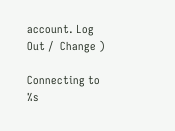account. Log Out /  Change )

Connecting to %s